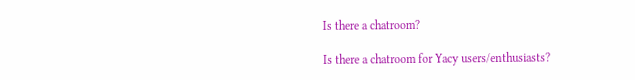Is there a chatroom?

Is there a chatroom for Yacy users/enthusiasts?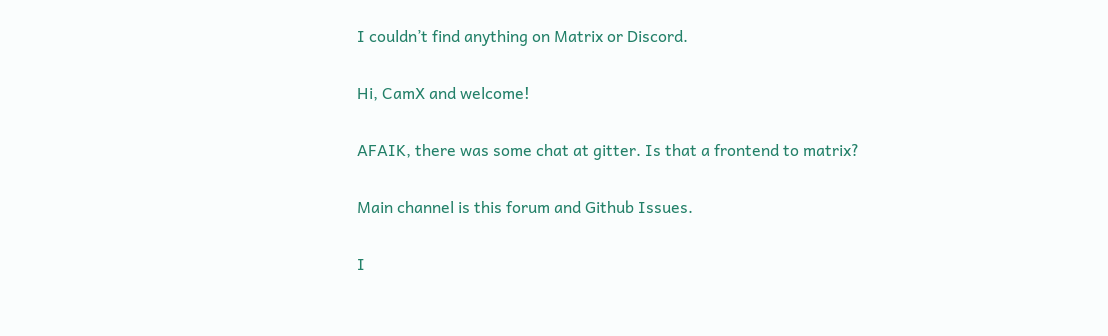I couldn’t find anything on Matrix or Discord.

Hi, CamX and welcome!

AFAIK, there was some chat at gitter. Is that a frontend to matrix?

Main channel is this forum and Github Issues.

I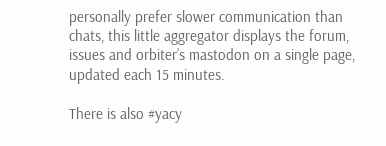personally prefer slower communication than chats, this little aggregator displays the forum, issues and orbiter’s mastodon on a single page, updated each 15 minutes.

There is also #yacy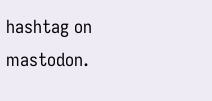hashtag on mastodon.